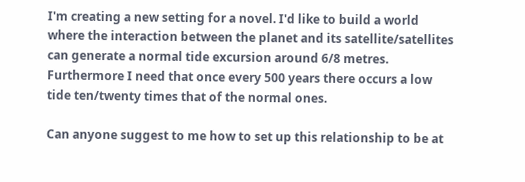I'm creating a new setting for a novel. I'd like to build a world where the interaction between the planet and its satellite/satellites can generate a normal tide excursion around 6/8 metres. Furthermore I need that once every 500 years there occurs a low tide ten/twenty times that of the normal ones.

Can anyone suggest to me how to set up this relationship to be at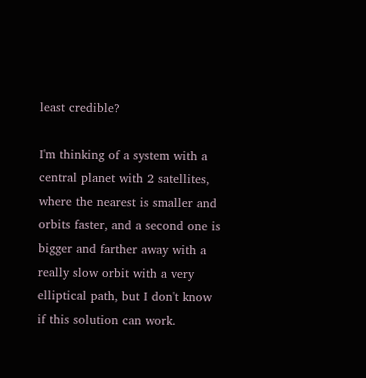least credible?

I'm thinking of a system with a central planet with 2 satellites, where the nearest is smaller and orbits faster, and a second one is bigger and farther away with a really slow orbit with a very elliptical path, but I don't know if this solution can work.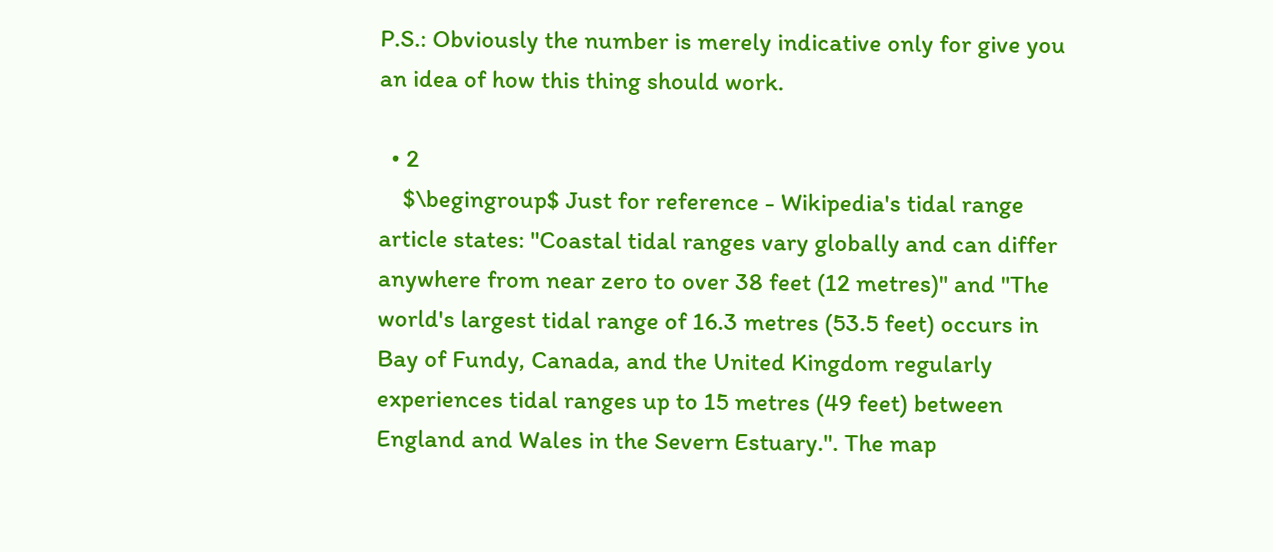P.S.: Obviously the number is merely indicative only for give you an idea of how this thing should work.

  • 2
    $\begingroup$ Just for reference - Wikipedia's tidal range article states: "Coastal tidal ranges vary globally and can differ anywhere from near zero to over 38 feet (12 metres)" and "The world's largest tidal range of 16.3 metres (53.5 feet) occurs in Bay of Fundy, Canada, and the United Kingdom regularly experiences tidal ranges up to 15 metres (49 feet) between England and Wales in the Severn Estuary.". The map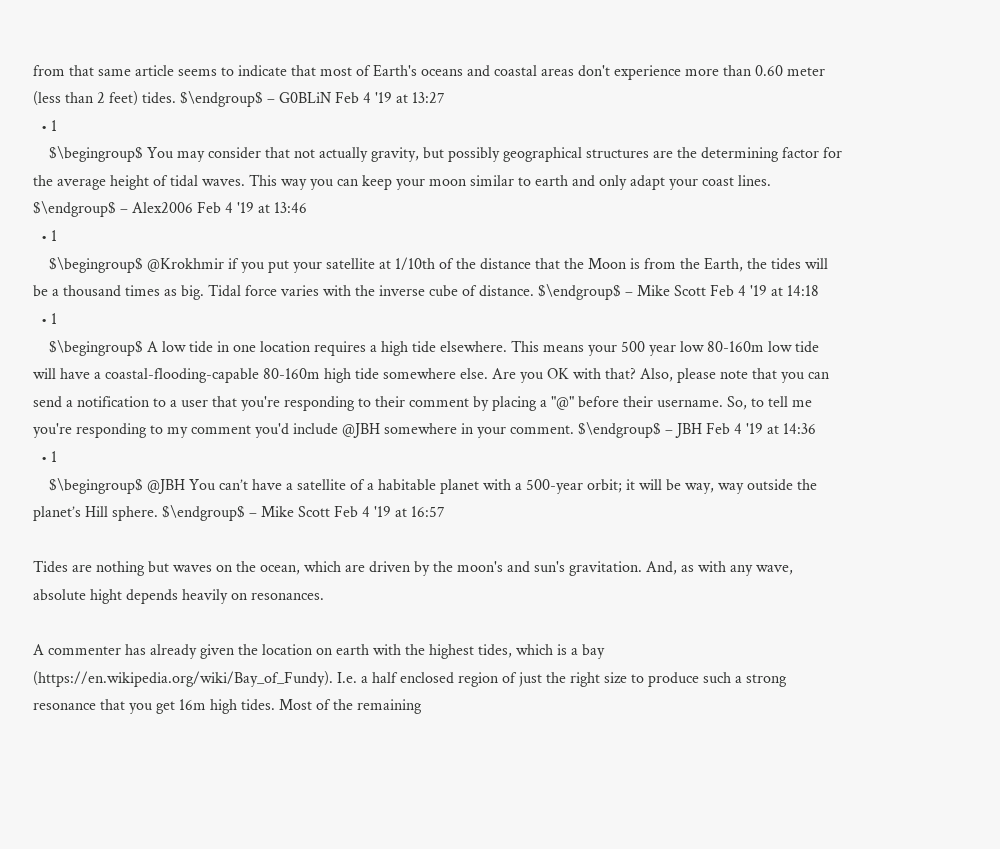from that same article seems to indicate that most of Earth's oceans and coastal areas don't experience more than 0.60 meter (less than 2 feet) tides. $\endgroup$ – G0BLiN Feb 4 '19 at 13:27
  • 1
    $\begingroup$ You may consider that not actually gravity, but possibly geographical structures are the determining factor for the average height of tidal waves. This way you can keep your moon similar to earth and only adapt your coast lines. $\endgroup$ – Alex2006 Feb 4 '19 at 13:46
  • 1
    $\begingroup$ @Krokhmir if you put your satellite at 1/10th of the distance that the Moon is from the Earth, the tides will be a thousand times as big. Tidal force varies with the inverse cube of distance. $\endgroup$ – Mike Scott Feb 4 '19 at 14:18
  • 1
    $\begingroup$ A low tide in one location requires a high tide elsewhere. This means your 500 year low 80-160m low tide will have a coastal-flooding-capable 80-160m high tide somewhere else. Are you OK with that? Also, please note that you can send a notification to a user that you're responding to their comment by placing a "@" before their username. So, to tell me you're responding to my comment you'd include @JBH somewhere in your comment. $\endgroup$ – JBH Feb 4 '19 at 14:36
  • 1
    $\begingroup$ @JBH You can’t have a satellite of a habitable planet with a 500-year orbit; it will be way, way outside the planet’s Hill sphere. $\endgroup$ – Mike Scott Feb 4 '19 at 16:57

Tides are nothing but waves on the ocean, which are driven by the moon's and sun's gravitation. And, as with any wave, absolute hight depends heavily on resonances.

A commenter has already given the location on earth with the highest tides, which is a bay (https://en.wikipedia.org/wiki/Bay_of_Fundy). I.e. a half enclosed region of just the right size to produce such a strong resonance that you get 16m high tides. Most of the remaining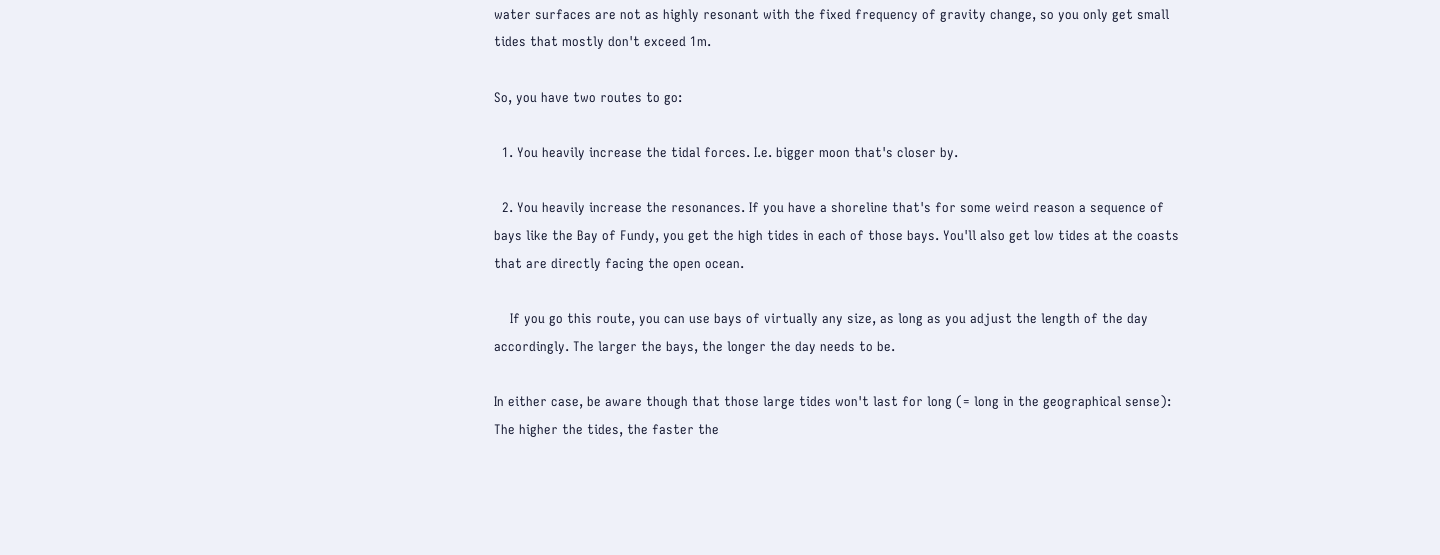water surfaces are not as highly resonant with the fixed frequency of gravity change, so you only get small tides that mostly don't exceed 1m.

So, you have two routes to go:

  1. You heavily increase the tidal forces. I.e. bigger moon that's closer by.

  2. You heavily increase the resonances. If you have a shoreline that's for some weird reason a sequence of bays like the Bay of Fundy, you get the high tides in each of those bays. You'll also get low tides at the coasts that are directly facing the open ocean.

    If you go this route, you can use bays of virtually any size, as long as you adjust the length of the day accordingly. The larger the bays, the longer the day needs to be.

In either case, be aware though that those large tides won't last for long (= long in the geographical sense): The higher the tides, the faster the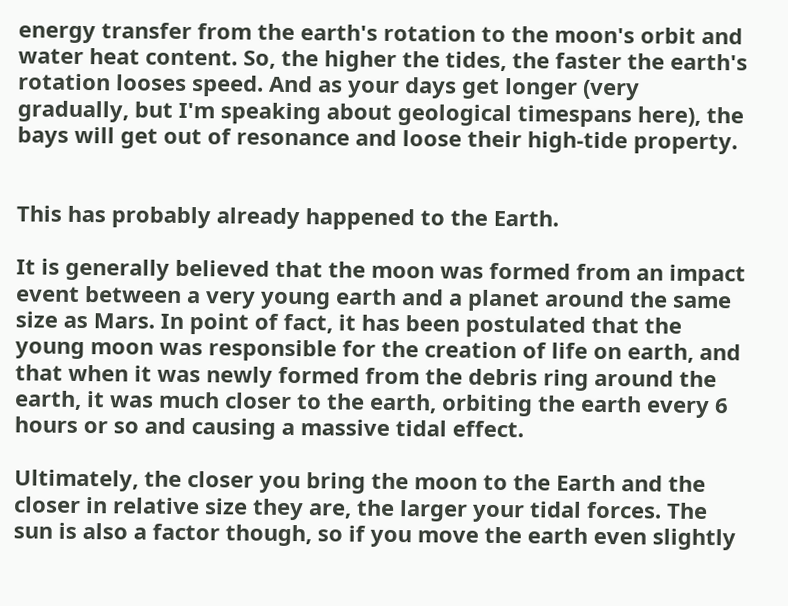energy transfer from the earth's rotation to the moon's orbit and water heat content. So, the higher the tides, the faster the earth's rotation looses speed. And as your days get longer (very gradually, but I'm speaking about geological timespans here), the bays will get out of resonance and loose their high-tide property.


This has probably already happened to the Earth.

It is generally believed that the moon was formed from an impact event between a very young earth and a planet around the same size as Mars. In point of fact, it has been postulated that the young moon was responsible for the creation of life on earth, and that when it was newly formed from the debris ring around the earth, it was much closer to the earth, orbiting the earth every 6 hours or so and causing a massive tidal effect.

Ultimately, the closer you bring the moon to the Earth and the closer in relative size they are, the larger your tidal forces. The sun is also a factor though, so if you move the earth even slightly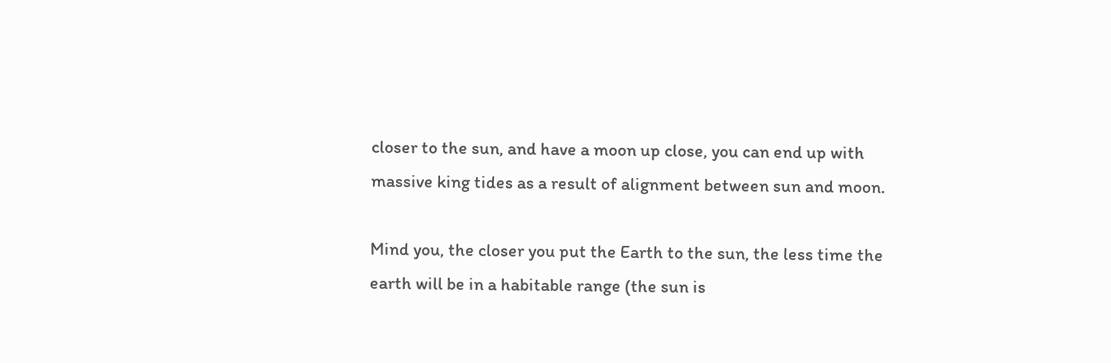closer to the sun, and have a moon up close, you can end up with massive king tides as a result of alignment between sun and moon.

Mind you, the closer you put the Earth to the sun, the less time the earth will be in a habitable range (the sun is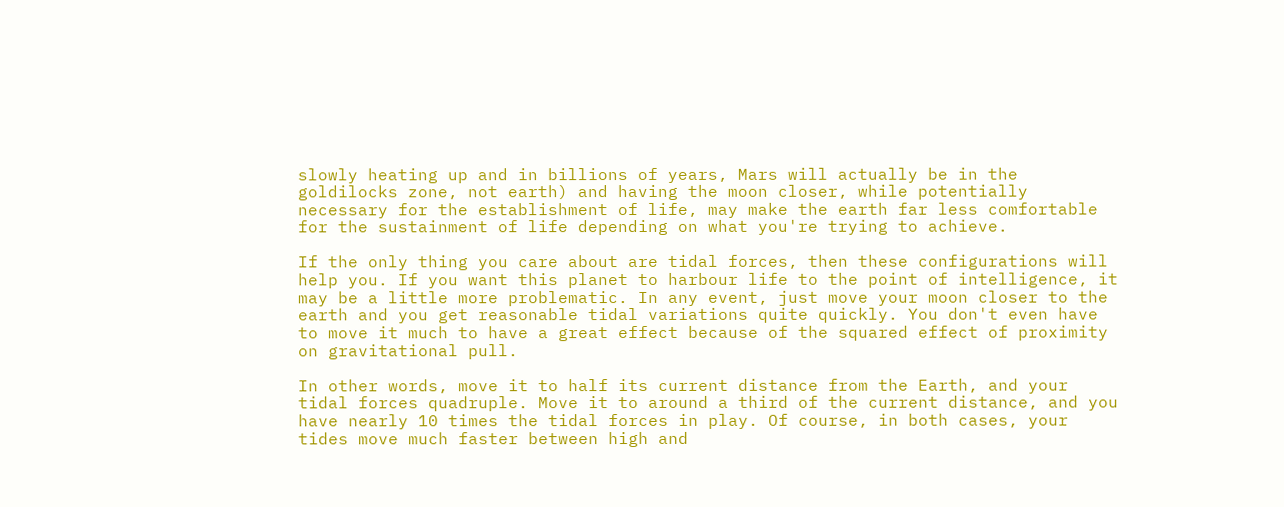slowly heating up and in billions of years, Mars will actually be in the goldilocks zone, not earth) and having the moon closer, while potentially necessary for the establishment of life, may make the earth far less comfortable for the sustainment of life depending on what you're trying to achieve.

If the only thing you care about are tidal forces, then these configurations will help you. If you want this planet to harbour life to the point of intelligence, it may be a little more problematic. In any event, just move your moon closer to the earth and you get reasonable tidal variations quite quickly. You don't even have to move it much to have a great effect because of the squared effect of proximity on gravitational pull.

In other words, move it to half its current distance from the Earth, and your tidal forces quadruple. Move it to around a third of the current distance, and you have nearly 10 times the tidal forces in play. Of course, in both cases, your tides move much faster between high and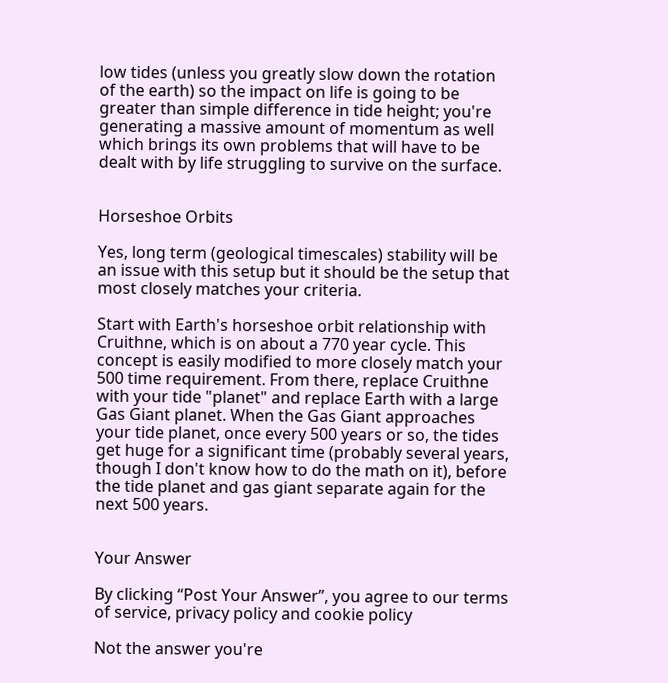low tides (unless you greatly slow down the rotation of the earth) so the impact on life is going to be greater than simple difference in tide height; you're generating a massive amount of momentum as well which brings its own problems that will have to be dealt with by life struggling to survive on the surface.


Horseshoe Orbits

Yes, long term (geological timescales) stability will be an issue with this setup but it should be the setup that most closely matches your criteria.

Start with Earth's horseshoe orbit relationship with Cruithne, which is on about a 770 year cycle. This concept is easily modified to more closely match your 500 time requirement. From there, replace Cruithne with your tide "planet" and replace Earth with a large Gas Giant planet. When the Gas Giant approaches your tide planet, once every 500 years or so, the tides get huge for a significant time (probably several years, though I don't know how to do the math on it), before the tide planet and gas giant separate again for the next 500 years.


Your Answer

By clicking “Post Your Answer”, you agree to our terms of service, privacy policy and cookie policy

Not the answer you're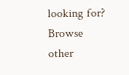looking for? Browse other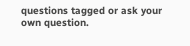questions tagged or ask your own question.